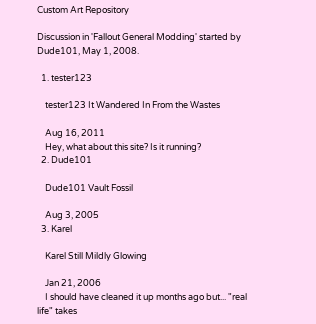Custom Art Repository

Discussion in 'Fallout General Modding' started by Dude101, May 1, 2008.

  1. tester123

    tester123 It Wandered In From the Wastes

    Aug 16, 2011
    Hey, what about this site? Is it running?
  2. Dude101

    Dude101 Vault Fossil

    Aug 3, 2005
  3. Karel

    Karel Still Mildly Glowing

    Jan 21, 2006
    I should have cleaned it up months ago but... "real life" takes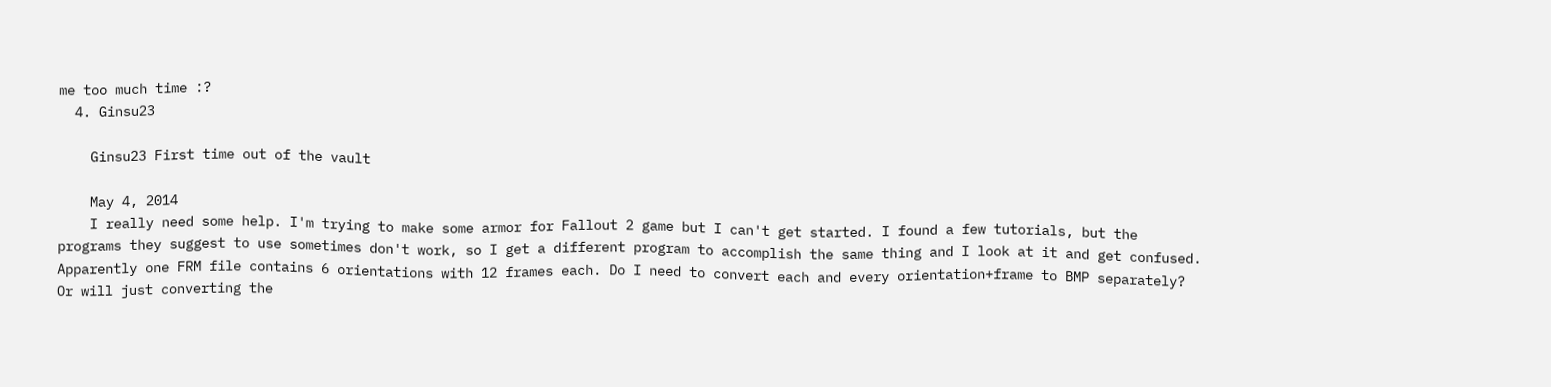me too much time :?
  4. Ginsu23

    Ginsu23 First time out of the vault

    May 4, 2014
    I really need some help. I'm trying to make some armor for Fallout 2 game but I can't get started. I found a few tutorials, but the programs they suggest to use sometimes don't work, so I get a different program to accomplish the same thing and I look at it and get confused. Apparently one FRM file contains 6 orientations with 12 frames each. Do I need to convert each and every orientation+frame to BMP separately? Or will just converting the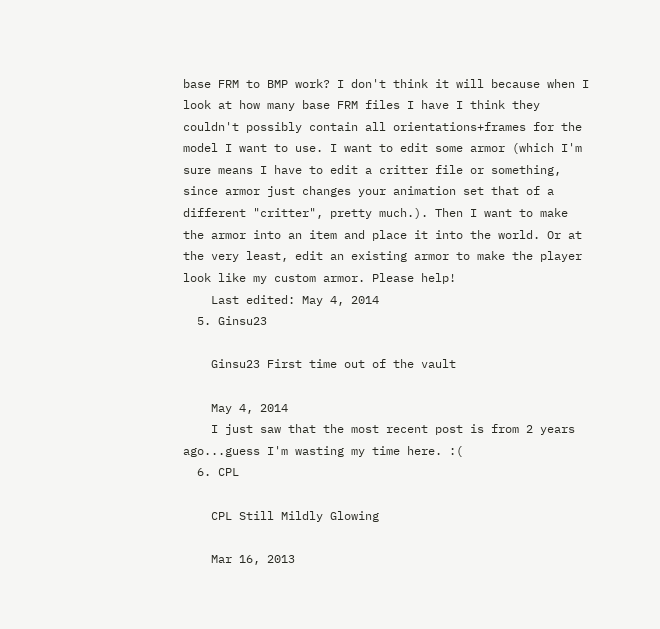base FRM to BMP work? I don't think it will because when I look at how many base FRM files I have I think they couldn't possibly contain all orientations+frames for the model I want to use. I want to edit some armor (which I'm sure means I have to edit a critter file or something, since armor just changes your animation set that of a different "critter", pretty much.). Then I want to make the armor into an item and place it into the world. Or at the very least, edit an existing armor to make the player look like my custom armor. Please help!
    Last edited: May 4, 2014
  5. Ginsu23

    Ginsu23 First time out of the vault

    May 4, 2014
    I just saw that the most recent post is from 2 years ago...guess I'm wasting my time here. :(
  6. CPL

    CPL Still Mildly Glowing

    Mar 16, 2013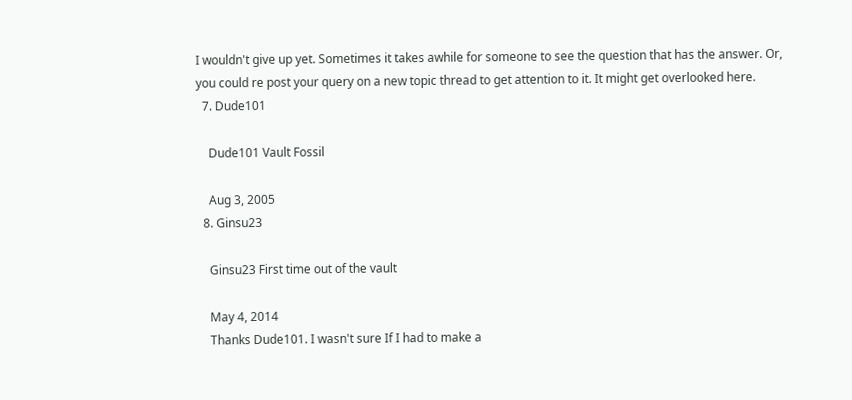I wouldn't give up yet. Sometimes it takes awhile for someone to see the question that has the answer. Or, you could re post your query on a new topic thread to get attention to it. It might get overlooked here.
  7. Dude101

    Dude101 Vault Fossil

    Aug 3, 2005
  8. Ginsu23

    Ginsu23 First time out of the vault

    May 4, 2014
    Thanks Dude101. I wasn't sure If I had to make a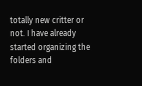totally new critter or not. I have already started organizing the folders and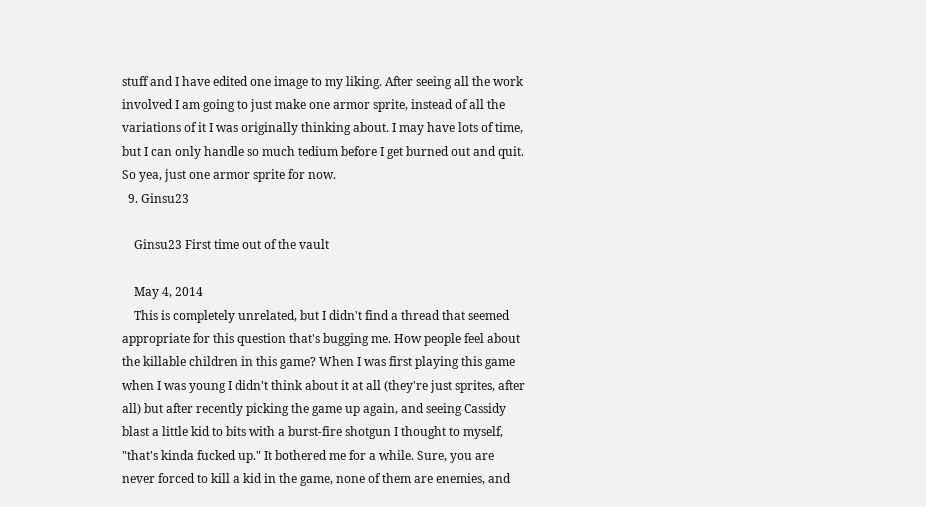stuff and I have edited one image to my liking. After seeing all the work involved I am going to just make one armor sprite, instead of all the variations of it I was originally thinking about. I may have lots of time, but I can only handle so much tedium before I get burned out and quit. So yea, just one armor sprite for now.
  9. Ginsu23

    Ginsu23 First time out of the vault

    May 4, 2014
    This is completely unrelated, but I didn't find a thread that seemed appropriate for this question that's bugging me. How people feel about the killable children in this game? When I was first playing this game when I was young I didn't think about it at all (they're just sprites, after all) but after recently picking the game up again, and seeing Cassidy blast a little kid to bits with a burst-fire shotgun I thought to myself, "that's kinda fucked up." It bothered me for a while. Sure, you are never forced to kill a kid in the game, none of them are enemies, and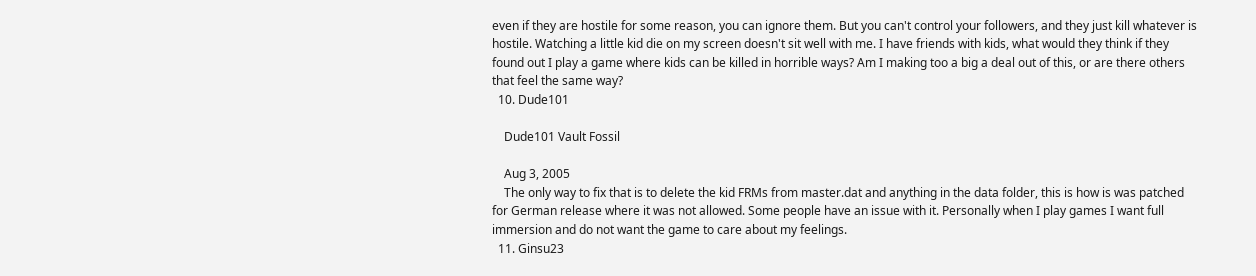even if they are hostile for some reason, you can ignore them. But you can't control your followers, and they just kill whatever is hostile. Watching a little kid die on my screen doesn't sit well with me. I have friends with kids, what would they think if they found out I play a game where kids can be killed in horrible ways? Am I making too a big a deal out of this, or are there others that feel the same way?
  10. Dude101

    Dude101 Vault Fossil

    Aug 3, 2005
    The only way to fix that is to delete the kid FRMs from master.dat and anything in the data folder, this is how is was patched for German release where it was not allowed. Some people have an issue with it. Personally when I play games I want full immersion and do not want the game to care about my feelings.
  11. Ginsu23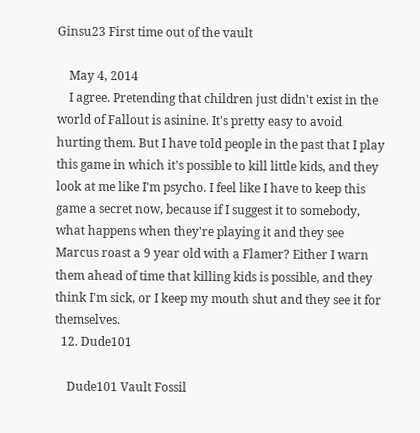Ginsu23 First time out of the vault

    May 4, 2014
    I agree. Pretending that children just didn't exist in the world of Fallout is asinine. It's pretty easy to avoid hurting them. But I have told people in the past that I play this game in which it's possible to kill little kids, and they look at me like I'm psycho. I feel like I have to keep this game a secret now, because if I suggest it to somebody, what happens when they're playing it and they see Marcus roast a 9 year old with a Flamer? Either I warn them ahead of time that killing kids is possible, and they think I'm sick, or I keep my mouth shut and they see it for themselves.
  12. Dude101

    Dude101 Vault Fossil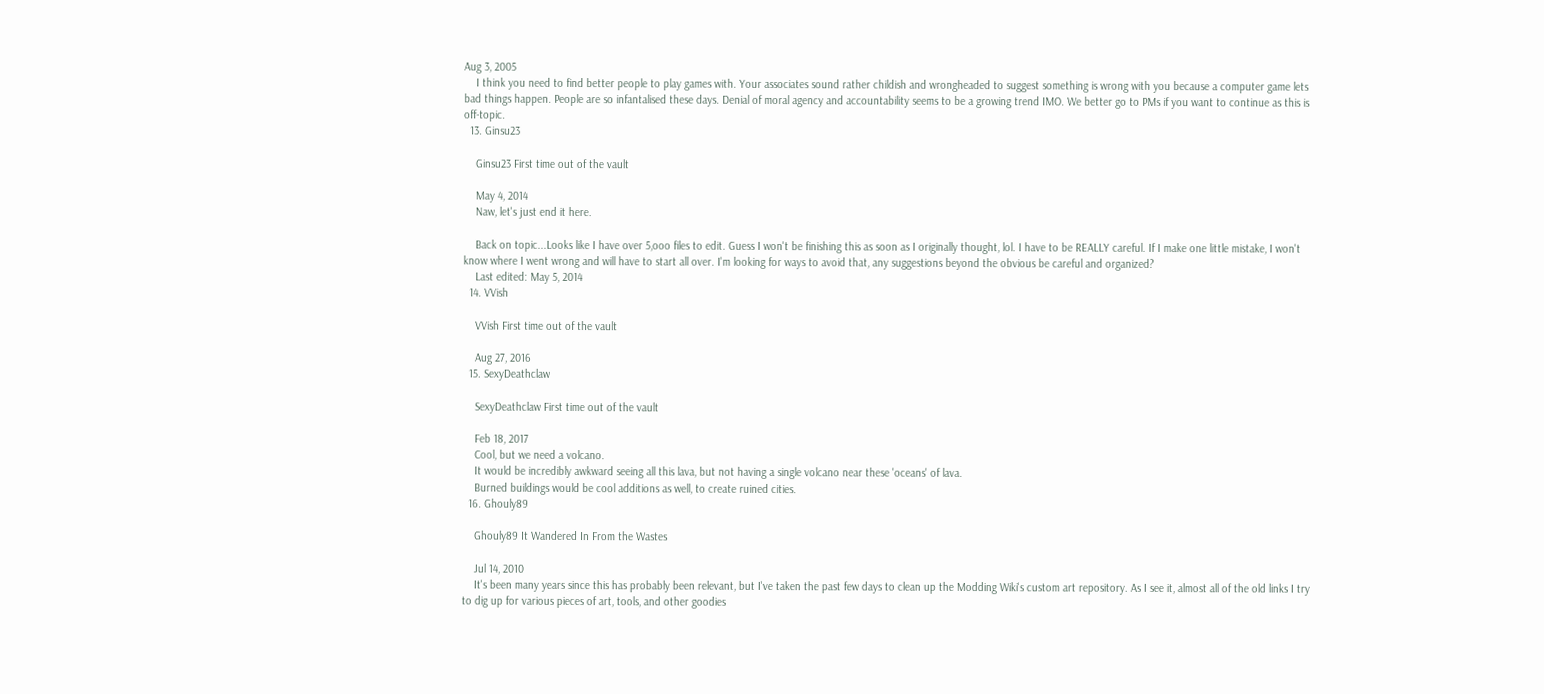Aug 3, 2005
    I think you need to find better people to play games with. Your associates sound rather childish and wrongheaded to suggest something is wrong with you because a computer game lets bad things happen. People are so infantalised these days. Denial of moral agency and accountability seems to be a growing trend IMO. We better go to PMs if you want to continue as this is off-topic.
  13. Ginsu23

    Ginsu23 First time out of the vault

    May 4, 2014
    Naw, let's just end it here.

    Back on topic...Looks like I have over 5,ooo files to edit. Guess I won't be finishing this as soon as I originally thought, lol. I have to be REALLY careful. If I make one little mistake, I won't know where I went wrong and will have to start all over. I'm looking for ways to avoid that, any suggestions beyond the obvious be careful and organized?
    Last edited: May 5, 2014
  14. VVish

    VVish First time out of the vault

    Aug 27, 2016
  15. SexyDeathclaw

    SexyDeathclaw First time out of the vault

    Feb 18, 2017
    Cool, but we need a volcano.
    It would be incredibly awkward seeing all this lava, but not having a single volcano near these 'oceans' of lava.
    Burned buildings would be cool additions as well, to create ruined cities.
  16. Ghouly89

    Ghouly89 It Wandered In From the Wastes

    Jul 14, 2010
    It's been many years since this has probably been relevant, but I've taken the past few days to clean up the Modding Wiki's custom art repository. As I see it, almost all of the old links I try to dig up for various pieces of art, tools, and other goodies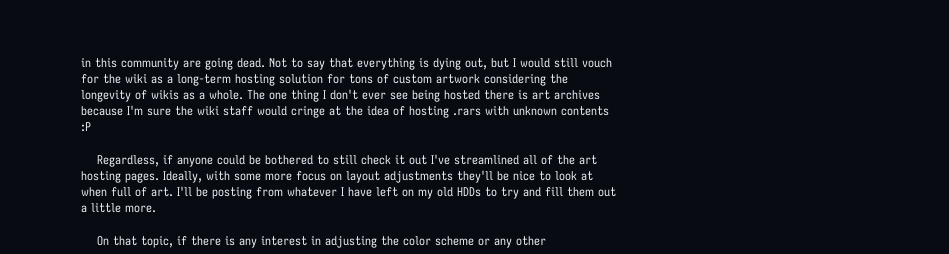in this community are going dead. Not to say that everything is dying out, but I would still vouch for the wiki as a long-term hosting solution for tons of custom artwork considering the longevity of wikis as a whole. The one thing I don't ever see being hosted there is art archives because I'm sure the wiki staff would cringe at the idea of hosting .rars with unknown contents :P

    Regardless, if anyone could be bothered to still check it out I've streamlined all of the art hosting pages. Ideally, with some more focus on layout adjustments they'll be nice to look at when full of art. I'll be posting from whatever I have left on my old HDDs to try and fill them out a little more.

    On that topic, if there is any interest in adjusting the color scheme or any other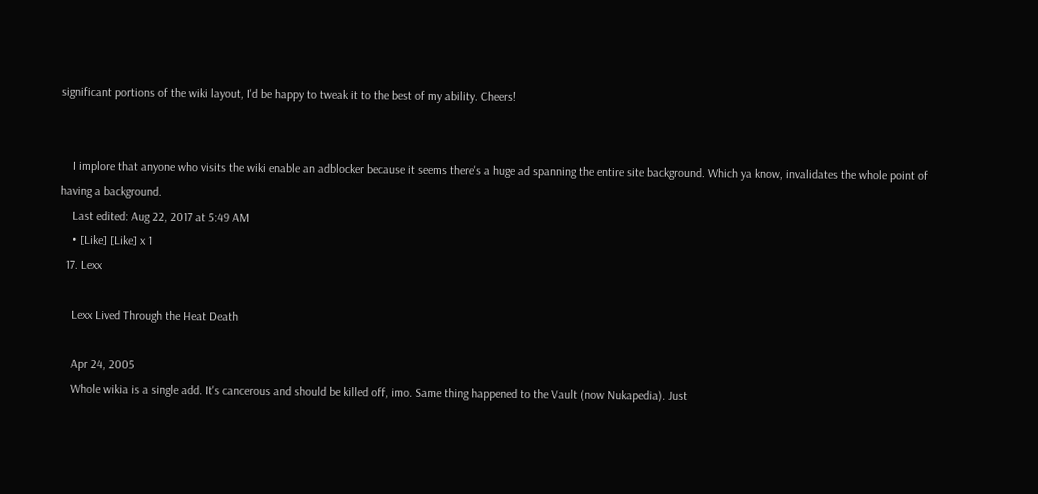significant portions of the wiki layout, I'd be happy to tweak it to the best of my ability. Cheers!


    I implore that anyone who visits the wiki enable an adblocker because it seems there's a huge ad spanning the entire site background. Which ya know, invalidates the whole point of having a background.
    Last edited: Aug 22, 2017 at 5:49 AM
    • [Like] [Like] x 1
  17. Lexx

    Lexx Lived Through the Heat Death

    Apr 24, 2005
    Whole wikia is a single add. It's cancerous and should be killed off, imo. Same thing happened to the Vault (now Nukapedia). Just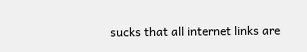sucks that all internet links are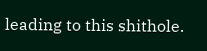leading to this shithole.